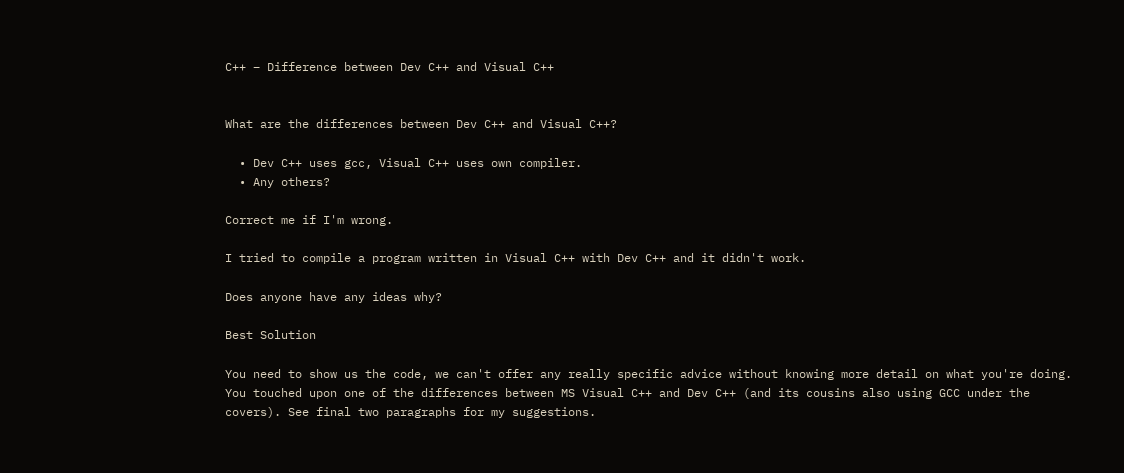C++ – Difference between Dev C++ and Visual C++


What are the differences between Dev C++ and Visual C++?

  • Dev C++ uses gcc, Visual C++ uses own compiler.
  • Any others?

Correct me if I'm wrong.

I tried to compile a program written in Visual C++ with Dev C++ and it didn't work.

Does anyone have any ideas why?

Best Solution

You need to show us the code, we can't offer any really specific advice without knowing more detail on what you're doing. You touched upon one of the differences between MS Visual C++ and Dev C++ (and its cousins also using GCC under the covers). See final two paragraphs for my suggestions.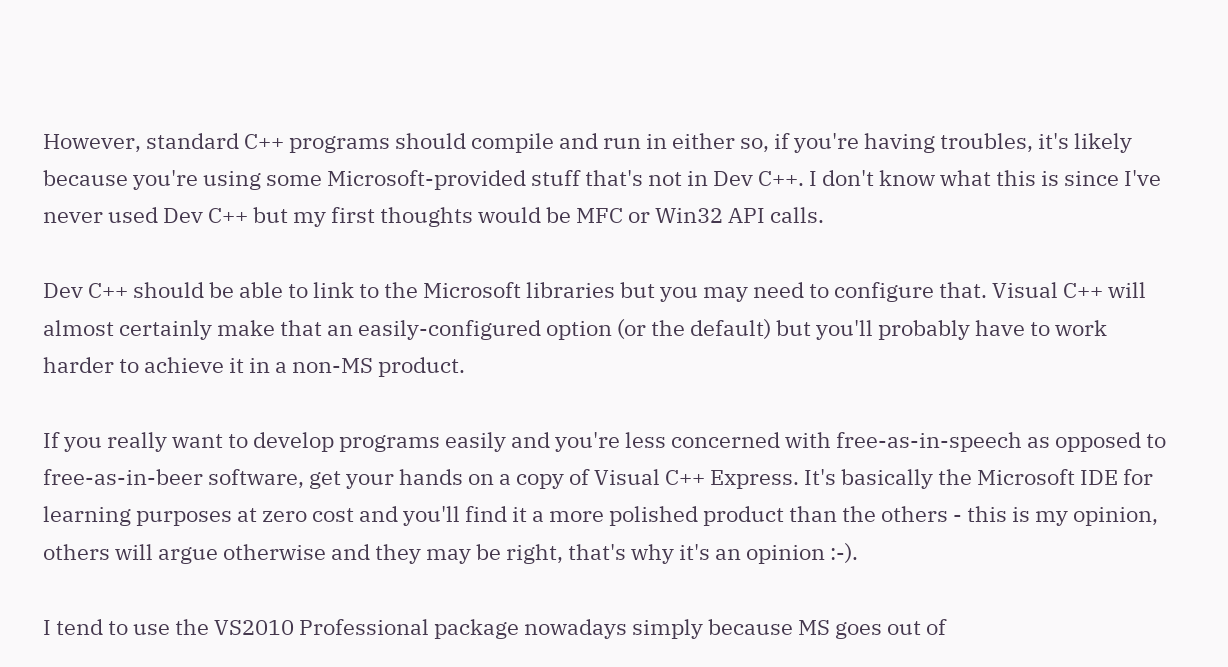However, standard C++ programs should compile and run in either so, if you're having troubles, it's likely because you're using some Microsoft-provided stuff that's not in Dev C++. I don't know what this is since I've never used Dev C++ but my first thoughts would be MFC or Win32 API calls.

Dev C++ should be able to link to the Microsoft libraries but you may need to configure that. Visual C++ will almost certainly make that an easily-configured option (or the default) but you'll probably have to work harder to achieve it in a non-MS product.

If you really want to develop programs easily and you're less concerned with free-as-in-speech as opposed to free-as-in-beer software, get your hands on a copy of Visual C++ Express. It's basically the Microsoft IDE for learning purposes at zero cost and you'll find it a more polished product than the others - this is my opinion, others will argue otherwise and they may be right, that's why it's an opinion :-).

I tend to use the VS2010 Professional package nowadays simply because MS goes out of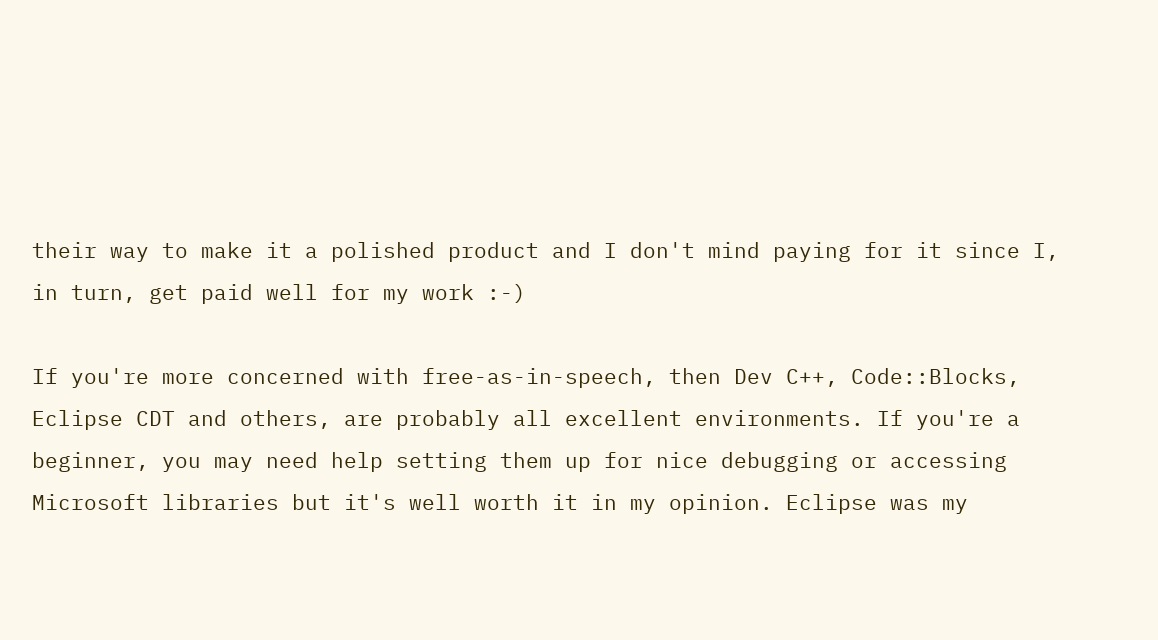their way to make it a polished product and I don't mind paying for it since I, in turn, get paid well for my work :-)

If you're more concerned with free-as-in-speech, then Dev C++, Code::Blocks, Eclipse CDT and others, are probably all excellent environments. If you're a beginner, you may need help setting them up for nice debugging or accessing Microsoft libraries but it's well worth it in my opinion. Eclipse was my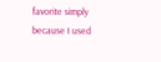favorite simply because I used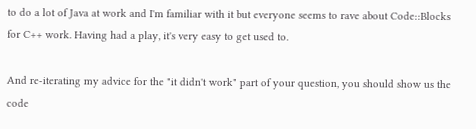to do a lot of Java at work and I'm familiar with it but everyone seems to rave about Code::Blocks for C++ work. Having had a play, it's very easy to get used to.

And re-iterating my advice for the "it didn't work" part of your question, you should show us the code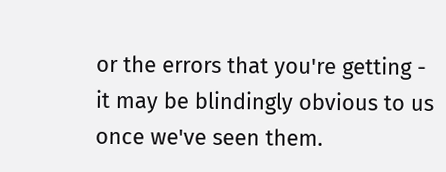or the errors that you're getting - it may be blindingly obvious to us once we've seen them.